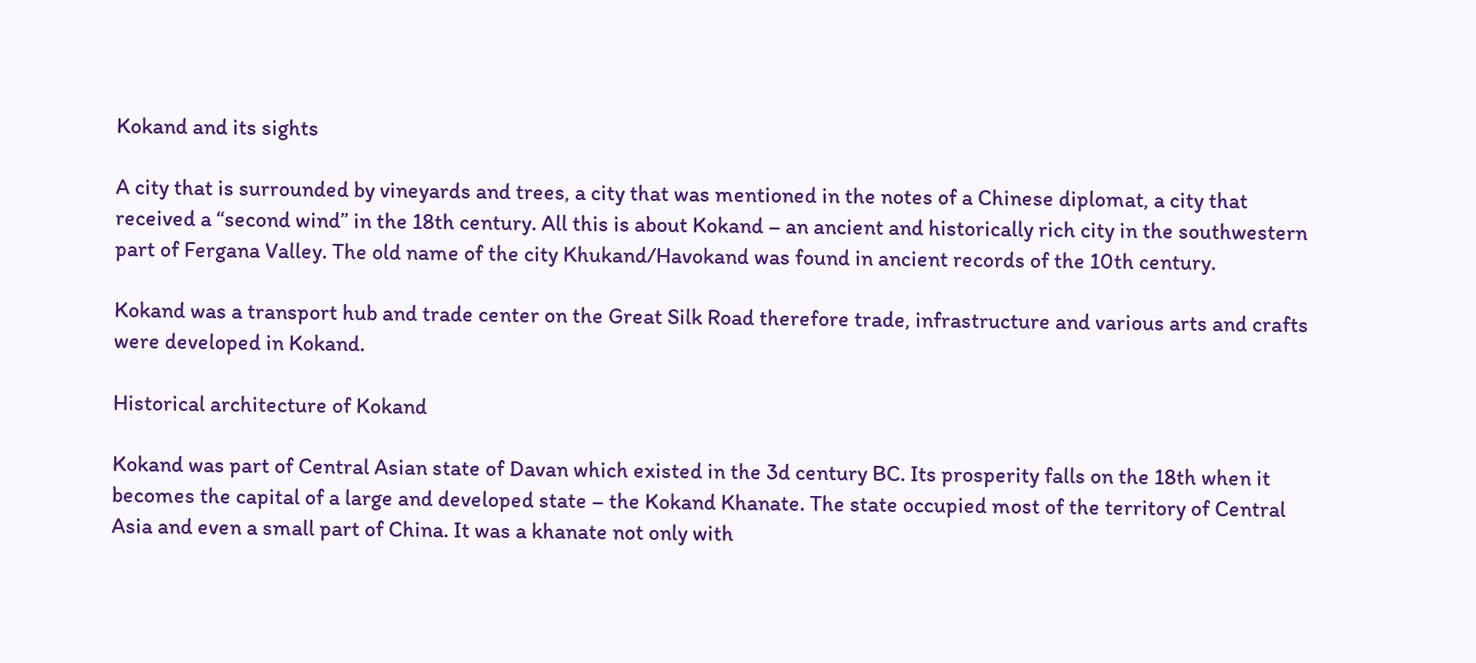Kokand and its sights

A city that is surrounded by vineyards and trees, a city that was mentioned in the notes of a Chinese diplomat, a city that received a “second wind” in the 18th century. All this is about Kokand – an ancient and historically rich city in the southwestern part of Fergana Valley. The old name of the city Khukand/Havokand was found in ancient records of the 10th century.

Kokand was a transport hub and trade center on the Great Silk Road therefore trade, infrastructure and various arts and crafts were developed in Kokand.

Historical architecture of Kokand

Kokand was part of Central Asian state of Davan which existed in the 3d century BC. Its prosperity falls on the 18th when it becomes the capital of a large and developed state – the Kokand Khanate. The state occupied most of the territory of Central Asia and even a small part of China. It was a khanate not only with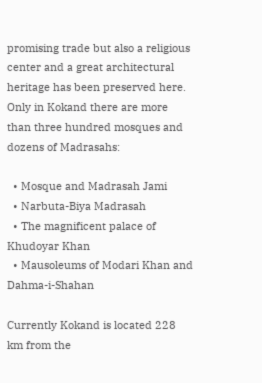promising trade but also a religious center and a great architectural heritage has been preserved here. Only in Kokand there are more than three hundred mosques and dozens of Madrasahs:

  • Mosque and Madrasah Jami
  • Narbuta-Biya Madrasah
  • The magnificent palace of Khudoyar Khan
  • Mausoleums of Modari Khan and Dahma-i-Shahan

Currently Kokand is located 228 km from the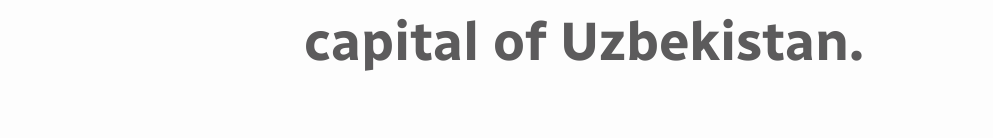capital of Uzbekistan.